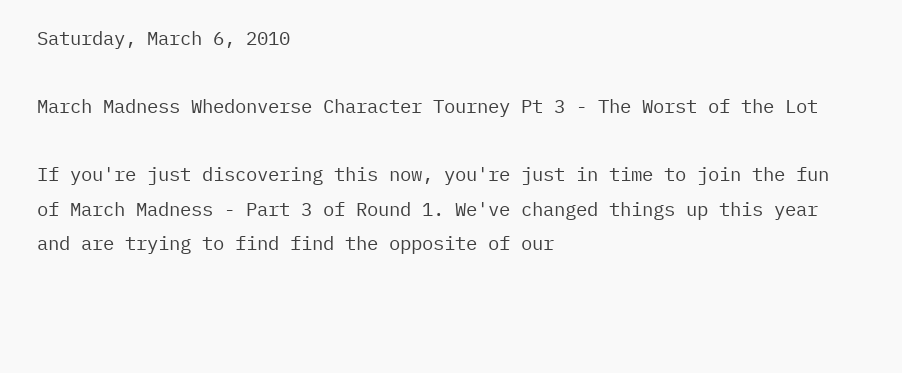Saturday, March 6, 2010

March Madness Whedonverse Character Tourney Pt 3 - The Worst of the Lot

If you're just discovering this now, you're just in time to join the fun of March Madness - Part 3 of Round 1. We've changed things up this year and are trying to find find the opposite of our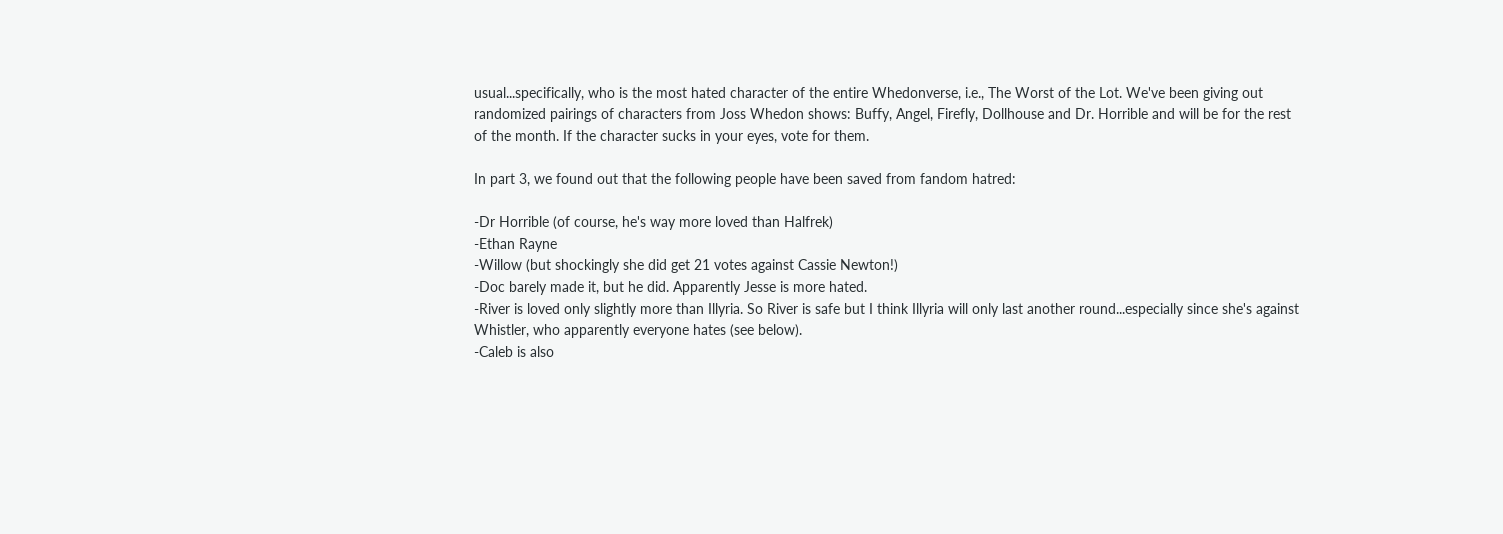usual...specifically, who is the most hated character of the entire Whedonverse, i.e., The Worst of the Lot. We've been giving out randomized pairings of characters from Joss Whedon shows: Buffy, Angel, Firefly, Dollhouse and Dr. Horrible and will be for the rest of the month. If the character sucks in your eyes, vote for them.

In part 3, we found out that the following people have been saved from fandom hatred:

-Dr Horrible (of course, he's way more loved than Halfrek)
-Ethan Rayne
-Willow (but shockingly she did get 21 votes against Cassie Newton!)
-Doc barely made it, but he did. Apparently Jesse is more hated.
-River is loved only slightly more than Illyria. So River is safe but I think Illyria will only last another round...especially since she's against Whistler, who apparently everyone hates (see below).
-Caleb is also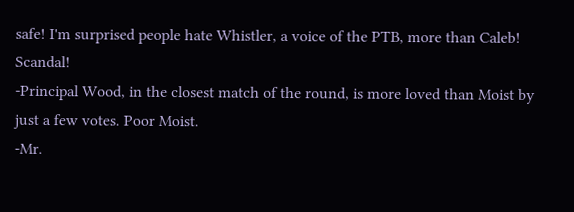safe! I'm surprised people hate Whistler, a voice of the PTB, more than Caleb! Scandal!
-Principal Wood, in the closest match of the round, is more loved than Moist by just a few votes. Poor Moist.
-Mr.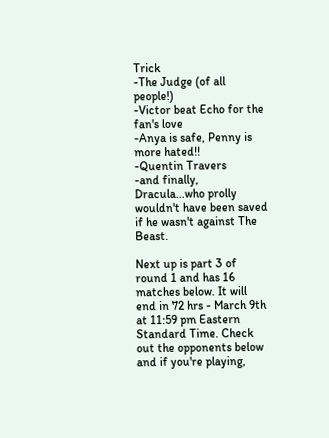Trick
-The Judge (of all people!)
-Victor beat Echo for the fan's love
-Anya is safe, Penny is more hated!!
-Quentin Travers
-and finally, Dracula...who prolly wouldn't have been saved if he wasn't against The Beast.

Next up is part 3 of round 1 and has 16 matches below. It will end in 72 hrs - March 9th at 11:59 pm Eastern Standard Time. Check out the opponents below and if you're playing,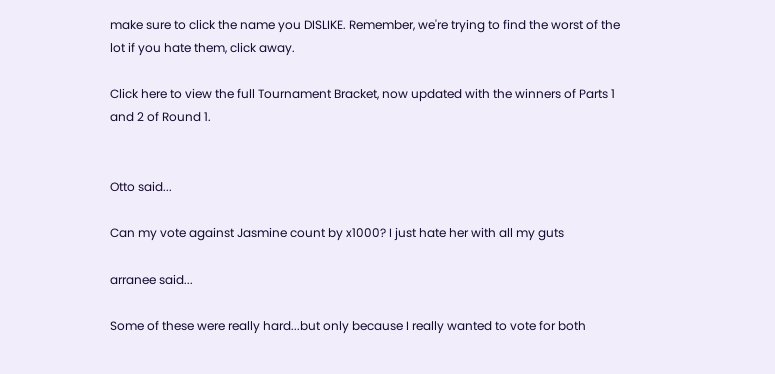make sure to click the name you DISLIKE. Remember, we're trying to find the worst of the lot if you hate them, click away.

Click here to view the full Tournament Bracket, now updated with the winners of Parts 1 and 2 of Round 1.


Otto said...

Can my vote against Jasmine count by x1000? I just hate her with all my guts

arranee said...

Some of these were really hard...but only because I really wanted to vote for both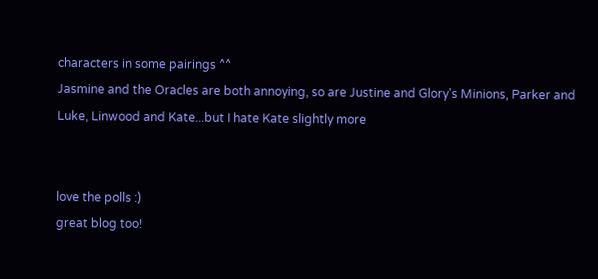characters in some pairings ^^
Jasmine and the Oracles are both annoying, so are Justine and Glory's Minions, Parker and Luke, Linwood and Kate...but I hate Kate slightly more


love the polls :)
great blog too!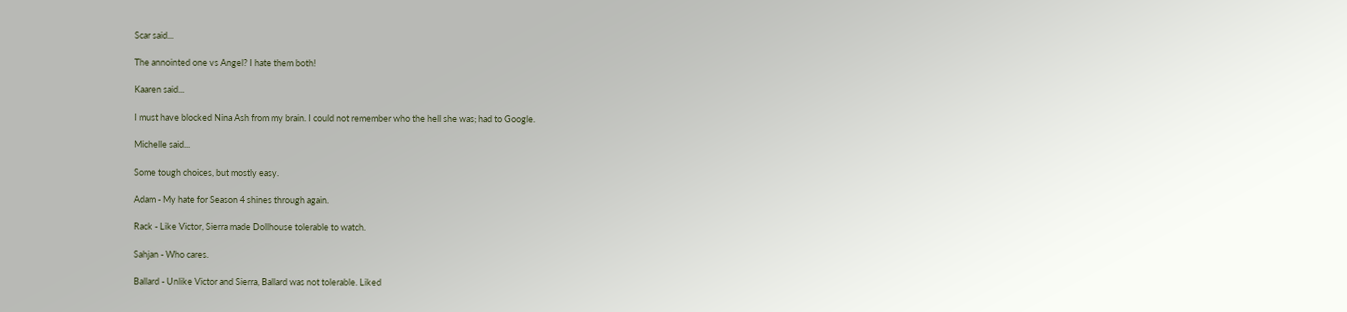Scar said...

The annointed one vs Angel? I hate them both!

Kaaren said...

I must have blocked Nina Ash from my brain. I could not remember who the hell she was; had to Google.

Michelle said...

Some tough choices, but mostly easy.

Adam - My hate for Season 4 shines through again.

Rack - Like Victor, Sierra made Dollhouse tolerable to watch.

Sahjan - Who cares.

Ballard - Unlike Victor and Sierra, Ballard was not tolerable. Liked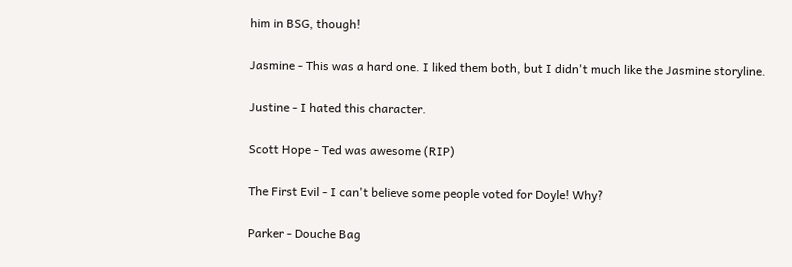him in BSG, though!

Jasmine - This was a hard one. I liked them both, but I didn't much like the Jasmine storyline.

Justine - I hated this character.

Scott Hope - Ted was awesome (RIP)

The First Evil - I can't believe some people voted for Doyle! Why?

Parker - Douche Bag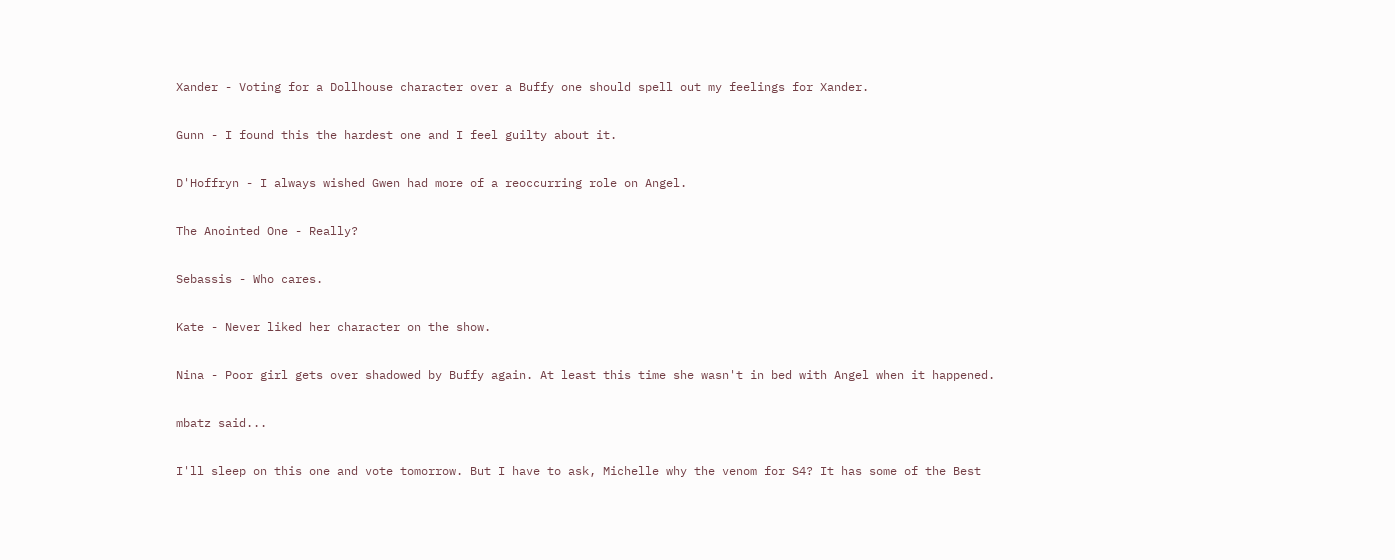Xander - Voting for a Dollhouse character over a Buffy one should spell out my feelings for Xander.

Gunn - I found this the hardest one and I feel guilty about it.

D'Hoffryn - I always wished Gwen had more of a reoccurring role on Angel.

The Anointed One - Really?

Sebassis - Who cares.

Kate - Never liked her character on the show.

Nina - Poor girl gets over shadowed by Buffy again. At least this time she wasn't in bed with Angel when it happened.

mbatz said...

I'll sleep on this one and vote tomorrow. But I have to ask, Michelle why the venom for S4? It has some of the Best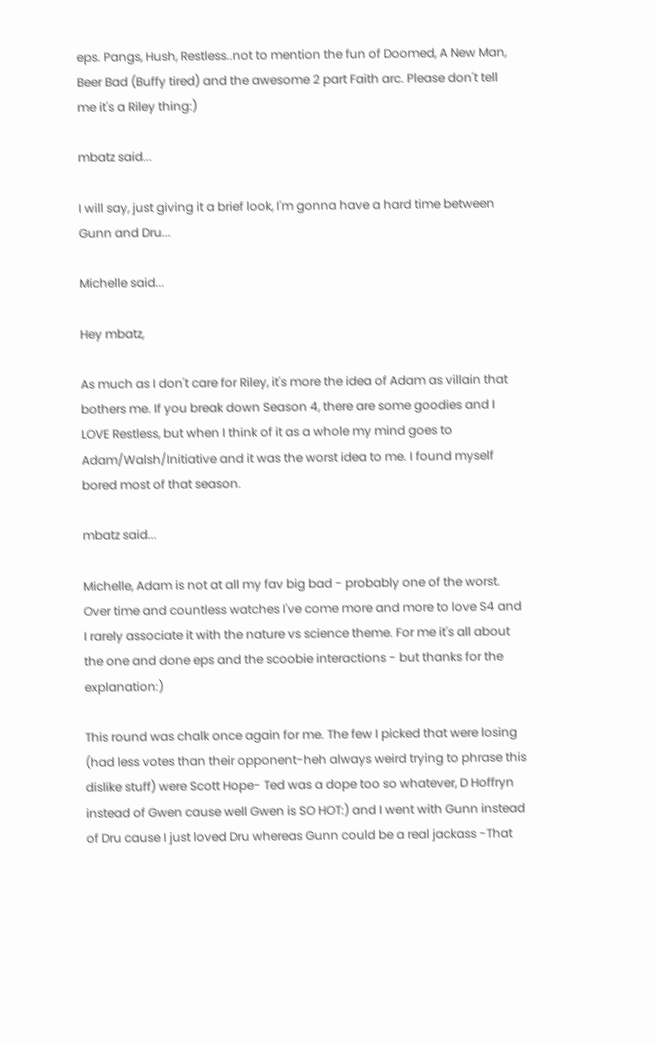eps. Pangs, Hush, Restless..not to mention the fun of Doomed, A New Man, Beer Bad (Buffy tired) and the awesome 2 part Faith arc. Please don't tell me it's a Riley thing:)

mbatz said...

I will say, just giving it a brief look, I'm gonna have a hard time between Gunn and Dru...

Michelle said...

Hey mbatz,

As much as I don't care for Riley, it's more the idea of Adam as villain that bothers me. If you break down Season 4, there are some goodies and I LOVE Restless, but when I think of it as a whole my mind goes to Adam/Walsh/Initiative and it was the worst idea to me. I found myself bored most of that season.

mbatz said...

Michelle, Adam is not at all my fav big bad - probably one of the worst. Over time and countless watches I've come more and more to love S4 and I rarely associate it with the nature vs science theme. For me it's all about the one and done eps and the scoobie interactions - but thanks for the explanation:)

This round was chalk once again for me. The few I picked that were losing (had less votes than their opponent-heh always weird trying to phrase this dislike stuff) were Scott Hope- Ted was a dope too so whatever, D Hoffryn instead of Gwen cause well Gwen is SO HOT:) and I went with Gunn instead of Dru cause I just loved Dru whereas Gunn could be a real jackass -That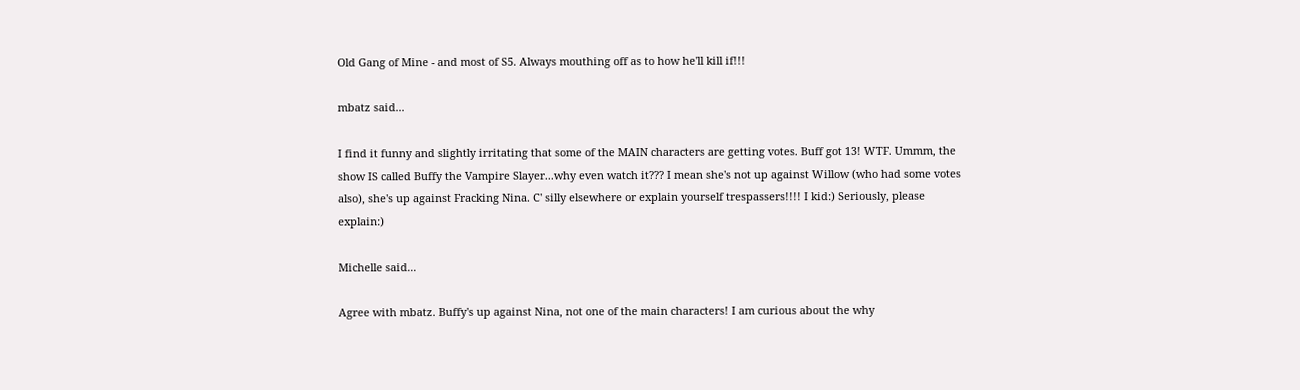Old Gang of Mine - and most of S5. Always mouthing off as to how he'll kill if!!!

mbatz said...

I find it funny and slightly irritating that some of the MAIN characters are getting votes. Buff got 13! WTF. Ummm, the show IS called Buffy the Vampire Slayer...why even watch it??? I mean she's not up against Willow (who had some votes also), she's up against Fracking Nina. C' silly elsewhere or explain yourself trespassers!!!! I kid:) Seriously, please explain:)

Michelle said...

Agree with mbatz. Buffy's up against Nina, not one of the main characters! I am curious about the why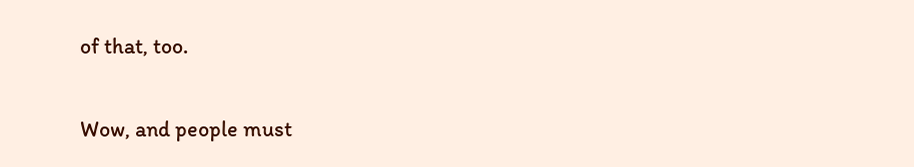of that, too.

Wow, and people must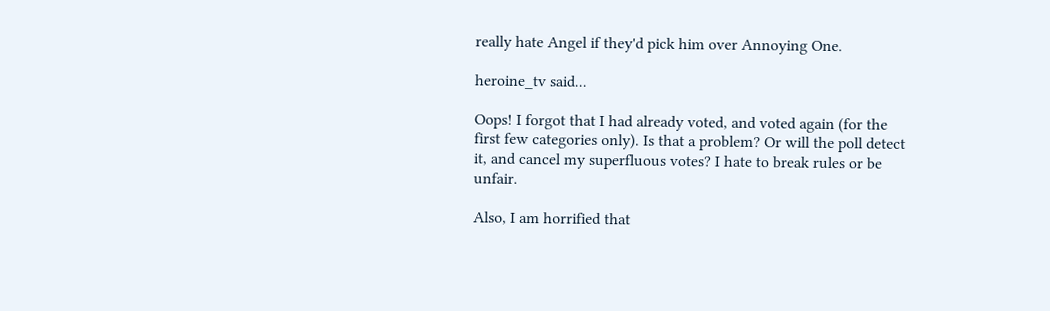really hate Angel if they'd pick him over Annoying One.

heroine_tv said...

Oops! I forgot that I had already voted, and voted again (for the first few categories only). Is that a problem? Or will the poll detect it, and cancel my superfluous votes? I hate to break rules or be unfair.

Also, I am horrified that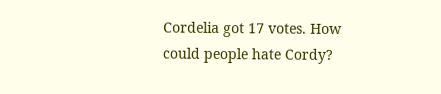Cordelia got 17 votes. How could people hate Cordy?